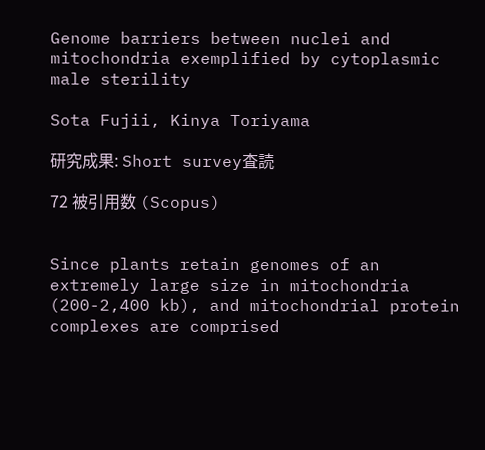Genome barriers between nuclei and mitochondria exemplified by cytoplasmic male sterility

Sota Fujii, Kinya Toriyama

研究成果: Short survey査読

72 被引用数 (Scopus)


Since plants retain genomes of an extremely large size in mitochondria (200-2,400 kb), and mitochondrial protein complexes are comprised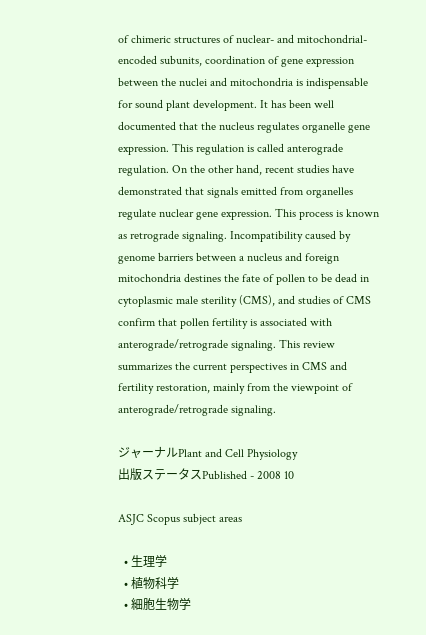of chimeric structures of nuclear- and mitochondrial-encoded subunits, coordination of gene expression between the nuclei and mitochondria is indispensable for sound plant development. It has been well documented that the nucleus regulates organelle gene expression. This regulation is called anterograde regulation. On the other hand, recent studies have demonstrated that signals emitted from organelles regulate nuclear gene expression. This process is known as retrograde signaling. Incompatibility caused by genome barriers between a nucleus and foreign mitochondria destines the fate of pollen to be dead in cytoplasmic male sterility (CMS), and studies of CMS confirm that pollen fertility is associated with anterograde/retrograde signaling. This review summarizes the current perspectives in CMS and fertility restoration, mainly from the viewpoint of anterograde/retrograde signaling.

ジャーナルPlant and Cell Physiology
出版ステータスPublished - 2008 10

ASJC Scopus subject areas

  • 生理学
  • 植物科学
  • 細胞生物学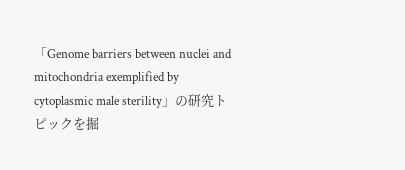「Genome barriers between nuclei and mitochondria exemplified by cytoplasmic male sterility」の研究トピックを掘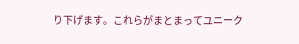り下げます。これらがまとまってユニーク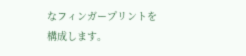なフィンガープリントを構成します。